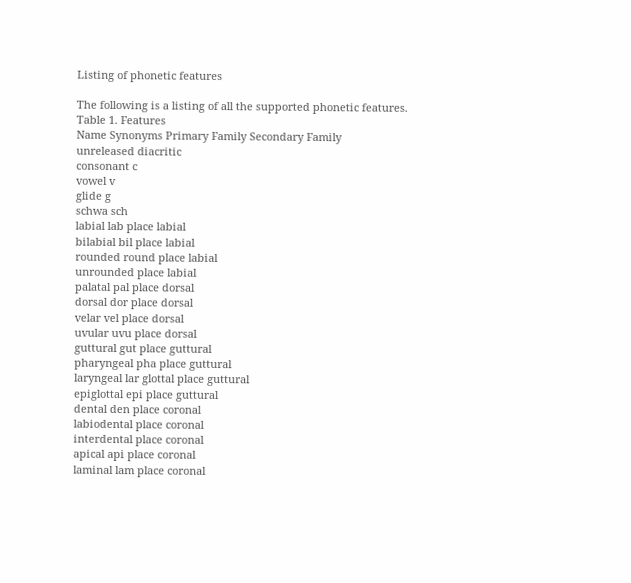Listing of phonetic features

The following is a listing of all the supported phonetic features.
Table 1. Features
Name Synonyms Primary Family Secondary Family
unreleased diacritic
consonant c
vowel v
glide g
schwa sch
labial lab place labial
bilabial bil place labial
rounded round place labial
unrounded place labial
palatal pal place dorsal
dorsal dor place dorsal
velar vel place dorsal
uvular uvu place dorsal
guttural gut place guttural
pharyngeal pha place guttural
laryngeal lar glottal place guttural
epiglottal epi place guttural
dental den place coronal
labiodental place coronal
interdental place coronal
apical api place coronal
laminal lam place coronal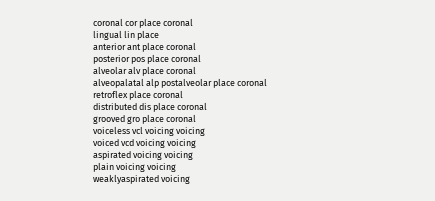coronal cor place coronal
lingual lin place
anterior ant place coronal
posterior pos place coronal
alveolar alv place coronal
alveopalatal alp postalveolar place coronal
retroflex place coronal
distributed dis place coronal
grooved gro place coronal
voiceless vcl voicing voicing
voiced vcd voicing voicing
aspirated voicing voicing
plain voicing voicing
weaklyaspirated voicing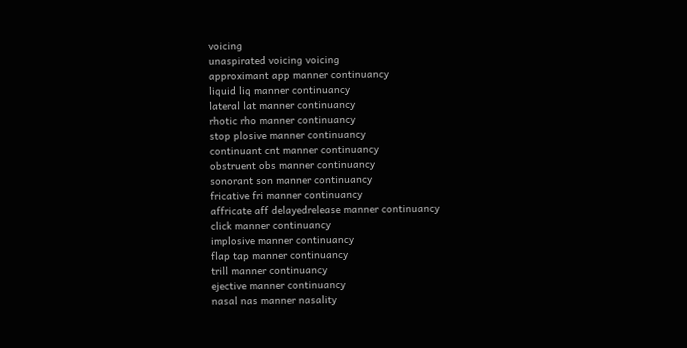voicing
unaspirated voicing voicing
approximant app manner continuancy
liquid liq manner continuancy
lateral lat manner continuancy
rhotic rho manner continuancy
stop plosive manner continuancy
continuant cnt manner continuancy
obstruent obs manner continuancy
sonorant son manner continuancy
fricative fri manner continuancy
affricate aff delayedrelease manner continuancy
click manner continuancy
implosive manner continuancy
flap tap manner continuancy
trill manner continuancy
ejective manner continuancy
nasal nas manner nasality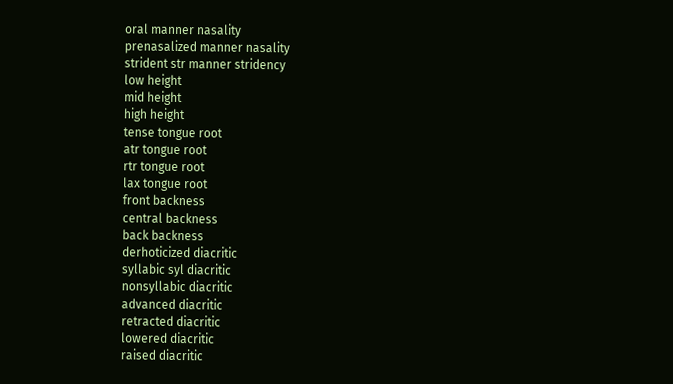oral manner nasality
prenasalized manner nasality
strident str manner stridency
low height
mid height
high height
tense tongue root
atr tongue root
rtr tongue root
lax tongue root
front backness
central backness
back backness
derhoticized diacritic
syllabic syl diacritic
nonsyllabic diacritic
advanced diacritic
retracted diacritic
lowered diacritic
raised diacritic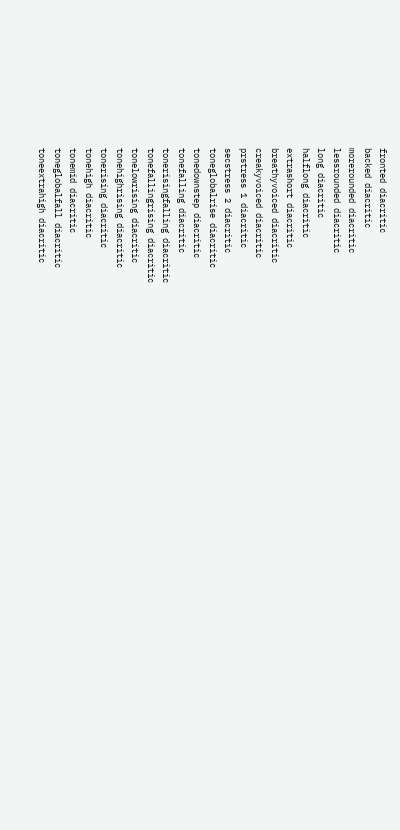fronted diacritic
backed diacritic
morerounded diacritic
lessrounded diacritic
long diacritic
halflong diacritic
extrashort diacritic
breathyvoiced diacritic
creakyvoiced diacritic
prstress 1 diacritic
secstress 2 diacritic
toneglobalrise diacritic
tonedownstep diacritic
tonefalling diacritic
tonerisingfalling diacritic
tonefallingrising diacritic
tonelowrising diacritic
tonehighrising diacritic
tonerising diacritic
tonehigh diacritic
tonemid diacritic
toneglobalfall diacritic
toneextrahigh diacritic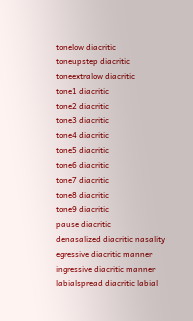tonelow diacritic
toneupstep diacritic
toneextralow diacritic
tone1 diacritic
tone2 diacritic
tone3 diacritic
tone4 diacritic
tone5 diacritic
tone6 diacritic
tone7 diacritic
tone8 diacritic
tone9 diacritic
pause diacritic
denasalized diacritic nasality
egressive diacritic manner
ingressive diacritic manner
labialspread diacritic labial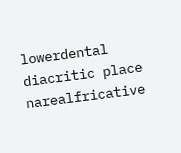lowerdental diacritic place
narealfricative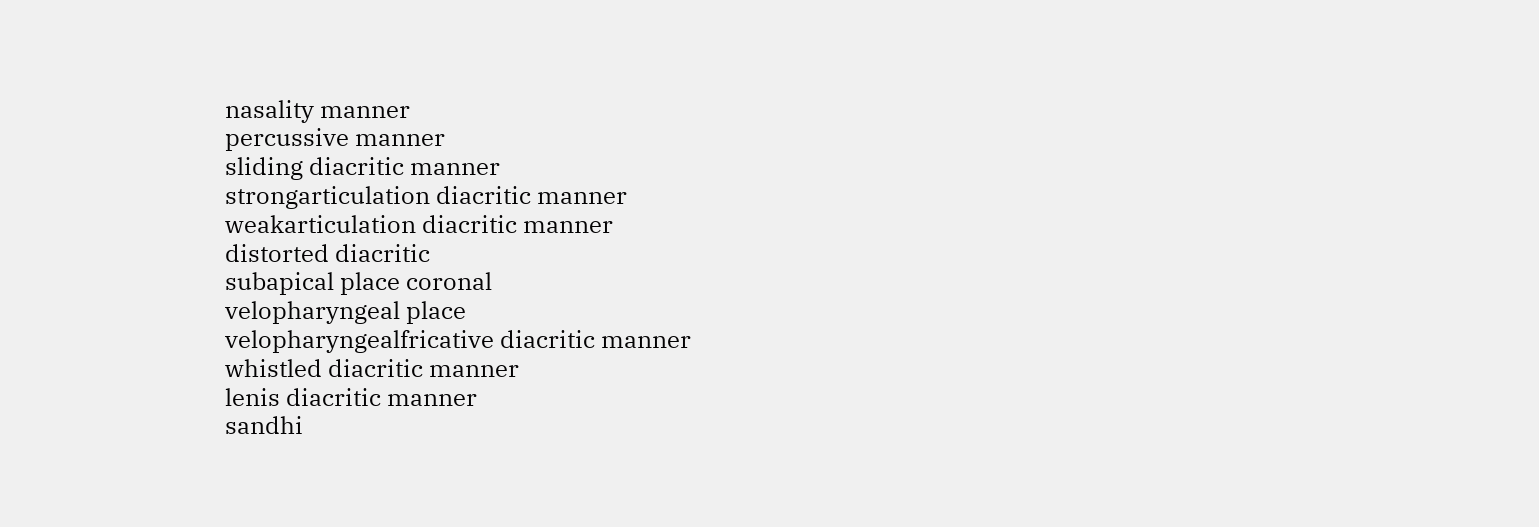nasality manner
percussive manner
sliding diacritic manner
strongarticulation diacritic manner
weakarticulation diacritic manner
distorted diacritic
subapical place coronal
velopharyngeal place
velopharyngealfricative diacritic manner
whistled diacritic manner
lenis diacritic manner
sandhi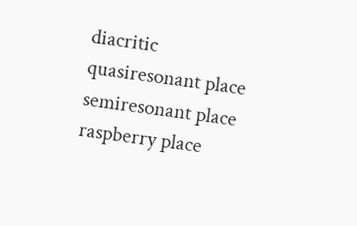diacritic
quasiresonant place
semiresonant place
raspberry place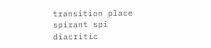transition place
spirant spi diacritic